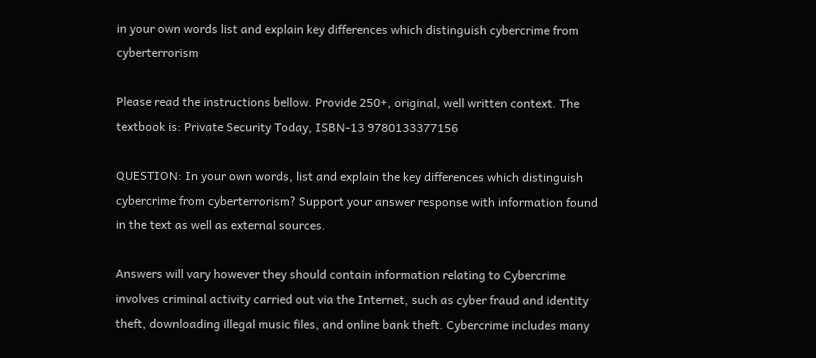in your own words list and explain key differences which distinguish cybercrime from cyberterrorism

Please read the instructions bellow. Provide 250+, original, well written context. The textbook is: Private Security Today, ISBN-13 9780133377156

QUESTION: In your own words, list and explain the key differences which distinguish cybercrime from cyberterrorism? Support your answer response with information found in the text as well as external sources.

Answers will vary however they should contain information relating to Cybercrime involves criminal activity carried out via the Internet, such as cyber fraud and identity theft, downloading illegal music files, and online bank theft. Cybercrime includes many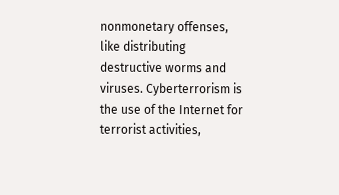nonmonetary offenses, like distributing destructive worms and viruses. Cyberterrorism is the use of the Internet for terrorist activities,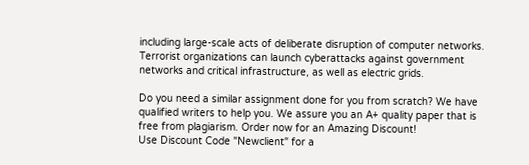including large-scale acts of deliberate disruption of computer networks. Terrorist organizations can launch cyberattacks against government networks and critical infrastructure, as well as electric grids.

Do you need a similar assignment done for you from scratch? We have qualified writers to help you. We assure you an A+ quality paper that is free from plagiarism. Order now for an Amazing Discount!
Use Discount Code "Newclient" for a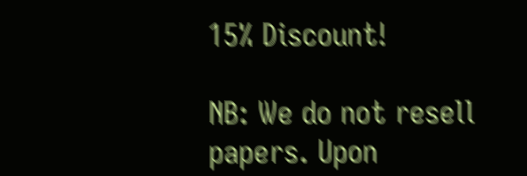15% Discount!

NB: We do not resell papers. Upon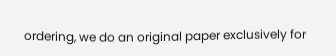ordering, we do an original paper exclusively for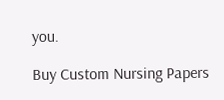you.

Buy Custom Nursing Papers